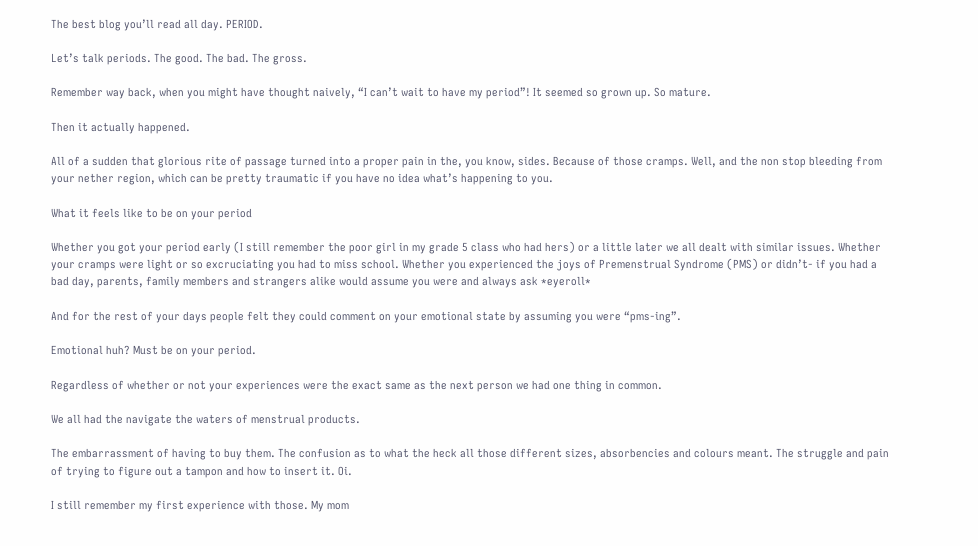The best blog you’ll read all day. PERIOD.

Let’s talk periods. The good. The bad. The gross.

Remember way back, when you might have thought naively, “I can’t wait to have my period”! It seemed so grown up. So mature.

Then it actually happened.

All of a sudden that glorious rite of passage turned into a proper pain in the, you know, sides. Because of those cramps. Well, and the non stop bleeding from your nether region, which can be pretty traumatic if you have no idea what’s happening to you.

What it feels like to be on your period

Whether you got your period early (I still remember the poor girl in my grade 5 class who had hers) or a little later we all dealt with similar issues. Whether your cramps were light or so excruciating you had to miss school. Whether you experienced the joys of Premenstrual Syndrome (PMS) or didn’t- if you had a bad day, parents, family members and strangers alike would assume you were and always ask *eyeroll*

And for the rest of your days people felt they could comment on your emotional state by assuming you were “pms-ing”.

Emotional huh? Must be on your period.

Regardless of whether or not your experiences were the exact same as the next person we had one thing in common.

We all had the navigate the waters of menstrual products.

The embarrassment of having to buy them. The confusion as to what the heck all those different sizes, absorbencies and colours meant. The struggle and pain of trying to figure out a tampon and how to insert it. Oi.

I still remember my first experience with those. My mom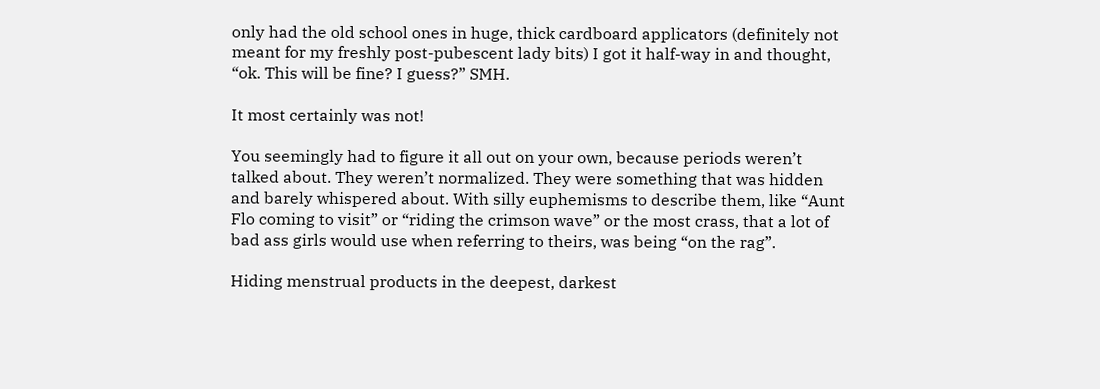only had the old school ones in huge, thick cardboard applicators (definitely not meant for my freshly post-pubescent lady bits) I got it half-way in and thought, “ok. This will be fine? I guess?” SMH.

It most certainly was not!

You seemingly had to figure it all out on your own, because periods weren’t talked about. They weren’t normalized. They were something that was hidden and barely whispered about. With silly euphemisms to describe them, like “Aunt Flo coming to visit” or “riding the crimson wave” or the most crass, that a lot of bad ass girls would use when referring to theirs, was being “on the rag”.

Hiding menstrual products in the deepest, darkest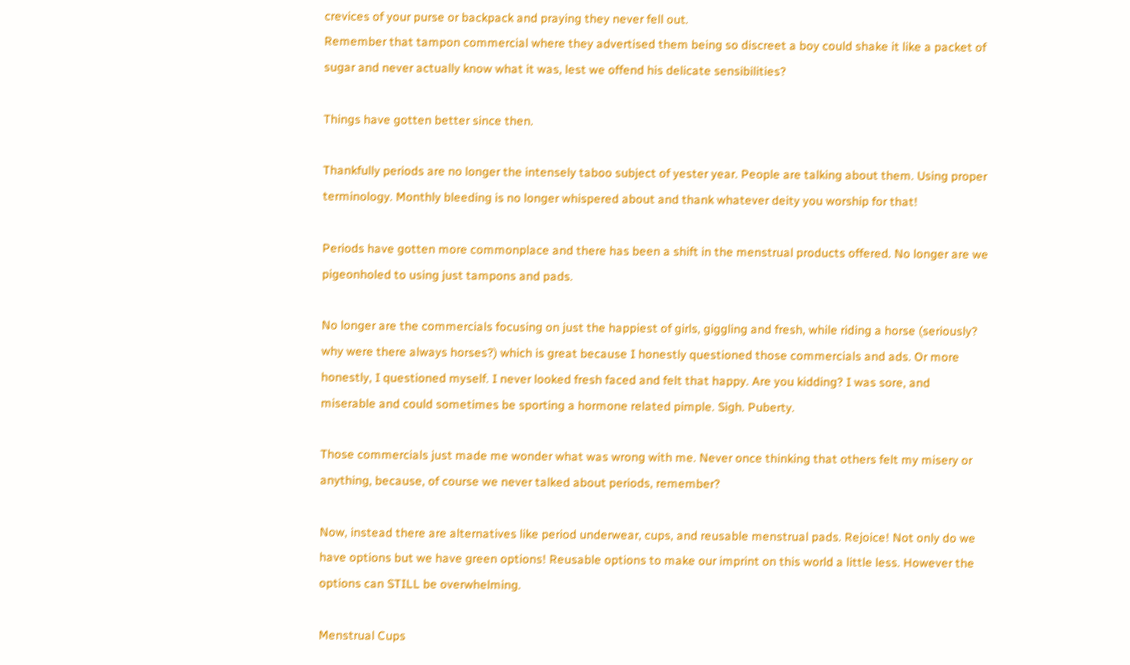crevices of your purse or backpack and praying they never fell out.
Remember that tampon commercial where they advertised them being so discreet a boy could shake it like a packet of sugar and never actually know what it was, lest we offend his delicate sensibilities?

Things have gotten better since then.

Thankfully periods are no longer the intensely taboo subject of yester year. People are talking about them. Using proper terminology. Monthly bleeding is no longer whispered about and thank whatever deity you worship for that!

Periods have gotten more commonplace and there has been a shift in the menstrual products offered. No longer are we pigeonholed to using just tampons and pads.

No longer are the commercials focusing on just the happiest of girls, giggling and fresh, while riding a horse (seriously? why were there always horses?) which is great because I honestly questioned those commercials and ads. Or more honestly, I questioned myself. I never looked fresh faced and felt that happy. Are you kidding? I was sore, and miserable and could sometimes be sporting a hormone related pimple. Sigh. Puberty.

Those commercials just made me wonder what was wrong with me. Never once thinking that others felt my misery or anything, because, of course we never talked about periods, remember?

Now, instead there are alternatives like period underwear, cups, and reusable menstrual pads. Rejoice! Not only do we have options but we have green options! Reusable options to make our imprint on this world a little less. However the options can STILL be overwhelming.

Menstrual Cups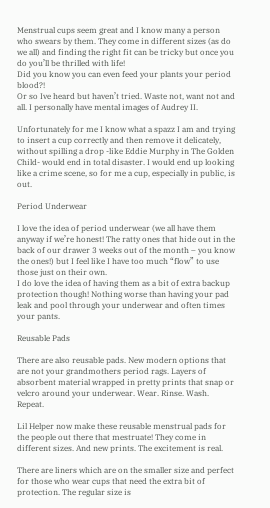Menstrual cups seem great and I know many a person who swears by them. They come in different sizes (as do we all) and finding the right fit can be tricky but once you do you’ll be thrilled with life!
Did you know you can even feed your plants your period blood?!
Or so Ive heard but haven’t tried. Waste not, want not and all. I personally have mental images of Audrey II.

Unfortunately for me I know what a spazz I am and trying to insert a cup correctly and then remove it delicately, without spilling a drop -like Eddie Murphy in The Golden Child- would end in total disaster. I would end up looking like a crime scene, so for me a cup, especially in public, is out.

Period Underwear

I love the idea of period underwear (we all have them anyway if we’re honest! The ratty ones that hide out in the back of our drawer 3 weeks out of the month – you know the ones!) but I feel like I have too much “flow” to use those just on their own.
I do love the idea of having them as a bit of extra backup protection though! Nothing worse than having your pad leak and pool through your underwear and often times your pants.

Reusable Pads

There are also reusable pads. New modern options that are not your grandmothers period rags. Layers of absorbent material wrapped in pretty prints that snap or velcro around your underwear. Wear. Rinse. Wash. Repeat.

Lil Helper now make these reusable menstrual pads for the people out there that mestruate! They come in different sizes. And new prints. The excitement is real.

There are liners which are on the smaller size and perfect for those who wear cups that need the extra bit of protection. The regular size is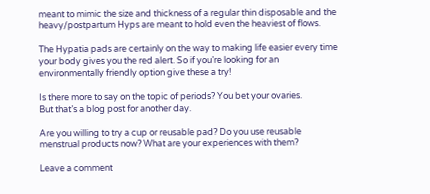meant to mimic the size and thickness of a regular thin disposable and the heavy/postpartum Hyps are meant to hold even the heaviest of flows.

The Hypatia pads are certainly on the way to making life easier every time your body gives you the red alert. So if you’re looking for an environmentally friendly option give these a try!

Is there more to say on the topic of periods? You bet your ovaries.
But that’s a blog post for another day.

Are you willing to try a cup or reusable pad? Do you use reusable menstrual products now? What are your experiences with them?

Leave a comment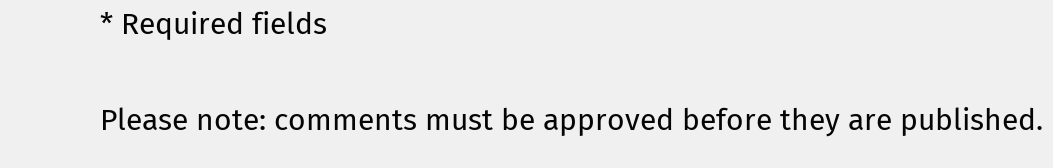* Required fields

Please note: comments must be approved before they are published.